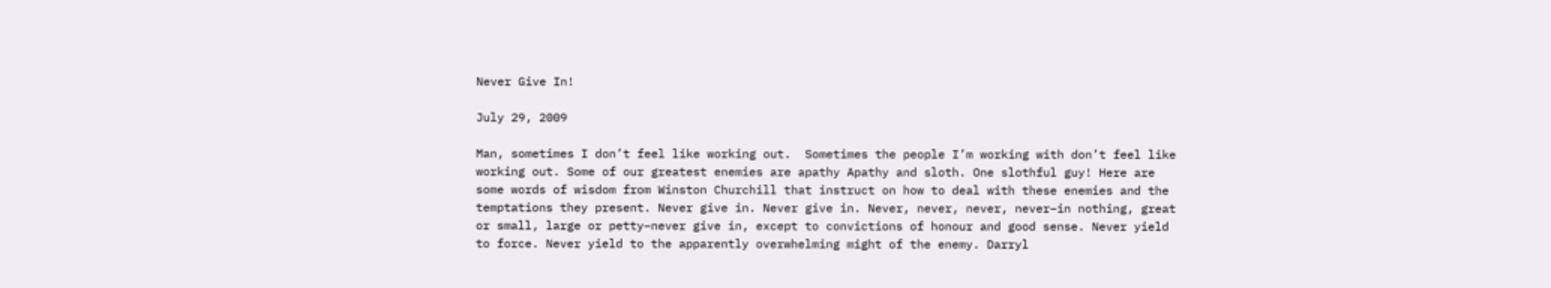Never Give In!

July 29, 2009

Man, sometimes I don’t feel like working out.  Sometimes the people I’m working with don’t feel like working out. Some of our greatest enemies are apathy Apathy and sloth. One slothful guy! Here are some words of wisdom from Winston Churchill that instruct on how to deal with these enemies and the temptations they present. Never give in. Never give in. Never, never, never, never–in nothing, great or small, large or petty–never give in, except to convictions of honour and good sense. Never yield to force. Never yield to the apparently overwhelming might of the enemy. Darryl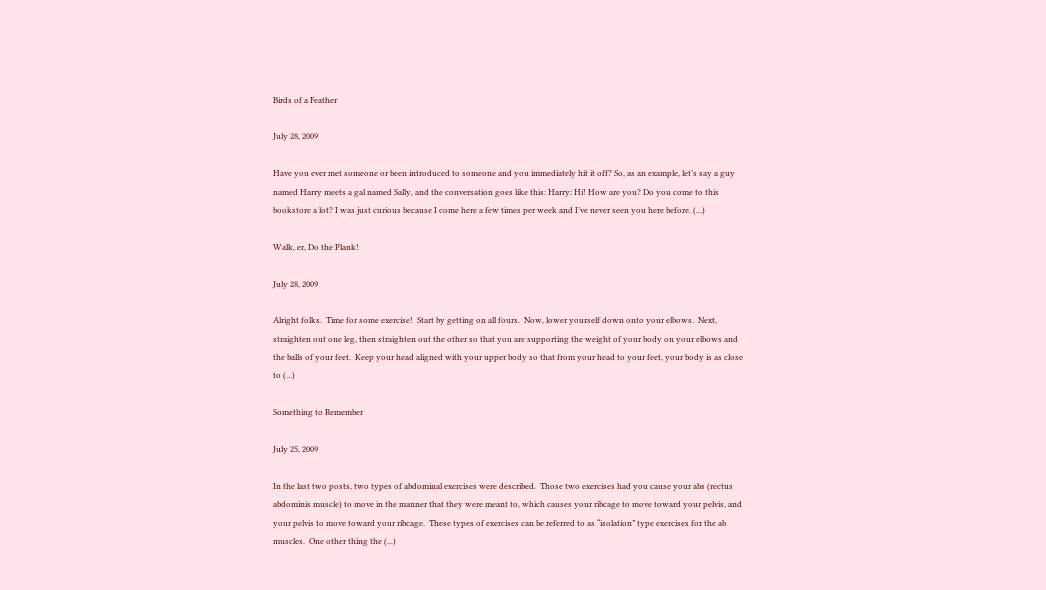Birds of a Feather

July 28, 2009

Have you ever met someone or been introduced to someone and you immediately hit it off? So, as an example, let’s say a guy named Harry meets a gal named Sally, and the conversation goes like this: Harry: Hi! How are you? Do you come to this bookstore a lot? I was just curious because I come here a few times per week and I’ve never seen you here before. (...)

Walk, er, Do the Plank!

July 28, 2009

Alright folks.  Time for some exercise!  Start by getting on all fours.  Now, lower yourself down onto your elbows.  Next, straighten out one leg, then straighten out the other so that you are supporting the weight of your body on your elbows and the balls of your feet.  Keep your head aligned with your upper body so that from your head to your feet, your body is as close to (...)

Something to Remember

July 25, 2009

In the last two posts, two types of abdominal exercises were described.  Those two exercises had you cause your abs (rectus abdominis muscle) to move in the manner that they were meant to, which causes your ribcage to move toward your pelvis, and your pelvis to move toward your ribcage.  These types of exercises can be referred to as “isolation” type exercises for the ab muscles.  One other thing the (...)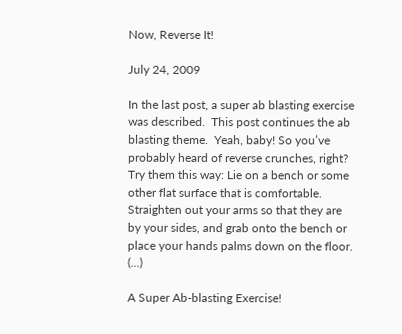Now, Reverse It!

July 24, 2009

In the last post, a super ab blasting exercise was described.  This post continues the ab blasting theme.  Yeah, baby! So you’ve probably heard of reverse crunches, right?  Try them this way: Lie on a bench or some other flat surface that is comfortable. Straighten out your arms so that they are by your sides, and grab onto the bench or place your hands palms down on the floor. (...)

A Super Ab-blasting Exercise!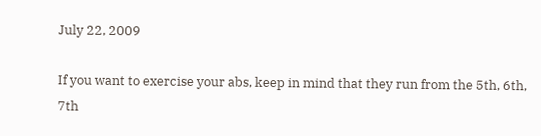July 22, 2009

If you want to exercise your abs, keep in mind that they run from the 5th, 6th, 7th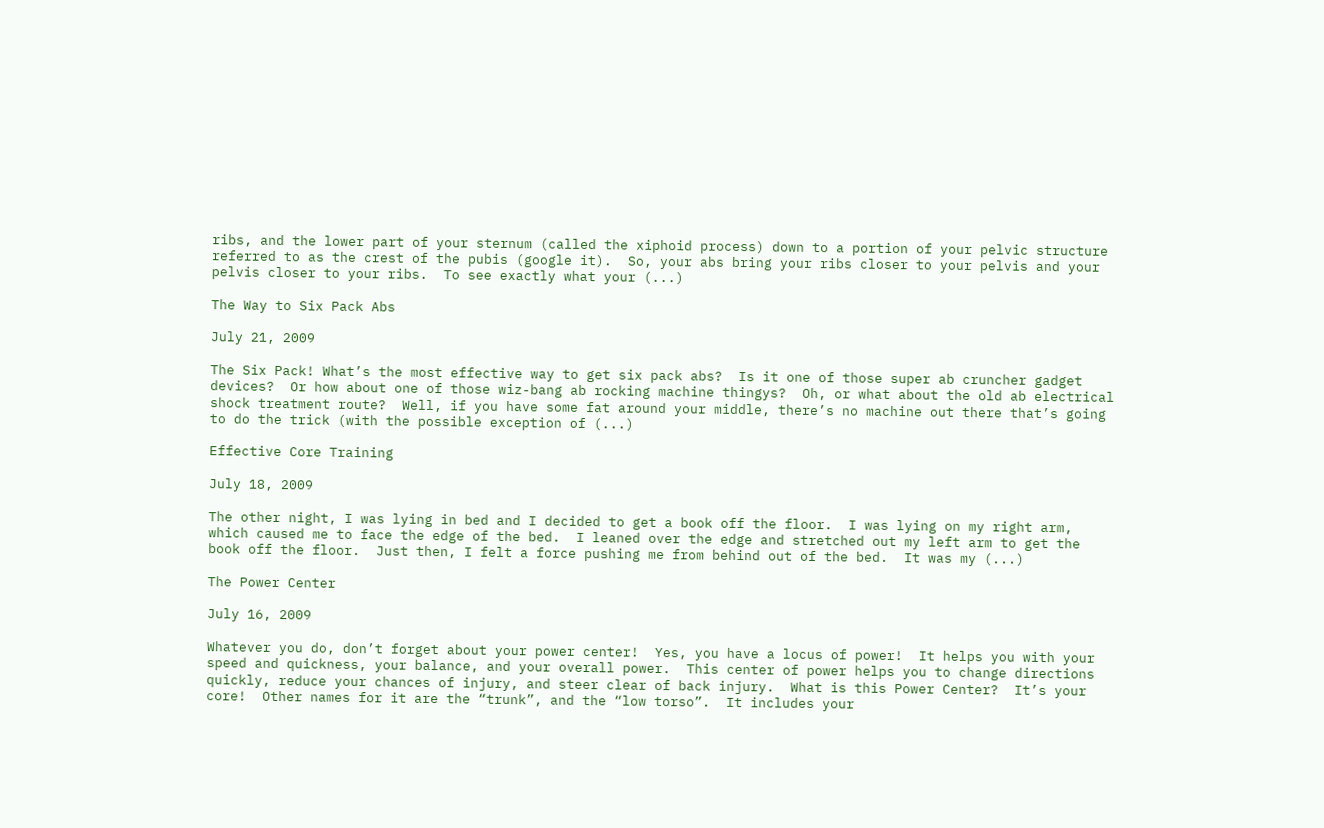ribs, and the lower part of your sternum (called the xiphoid process) down to a portion of your pelvic structure referred to as the crest of the pubis (google it).  So, your abs bring your ribs closer to your pelvis and your pelvis closer to your ribs.  To see exactly what your (...)

The Way to Six Pack Abs

July 21, 2009

The Six Pack! What’s the most effective way to get six pack abs?  Is it one of those super ab cruncher gadget devices?  Or how about one of those wiz-bang ab rocking machine thingys?  Oh, or what about the old ab electrical shock treatment route?  Well, if you have some fat around your middle, there’s no machine out there that’s going to do the trick (with the possible exception of (...)

Effective Core Training

July 18, 2009

The other night, I was lying in bed and I decided to get a book off the floor.  I was lying on my right arm, which caused me to face the edge of the bed.  I leaned over the edge and stretched out my left arm to get the book off the floor.  Just then, I felt a force pushing me from behind out of the bed.  It was my (...)

The Power Center

July 16, 2009

Whatever you do, don’t forget about your power center!  Yes, you have a locus of power!  It helps you with your speed and quickness, your balance, and your overall power.  This center of power helps you to change directions quickly, reduce your chances of injury, and steer clear of back injury.  What is this Power Center?  It’s your core!  Other names for it are the “trunk”, and the “low torso”.  It includes your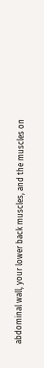abdominal wall, your lower back muscles, and the muscles on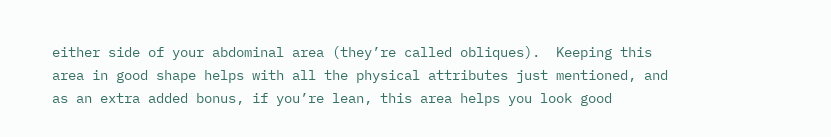either side of your abdominal area (they’re called obliques).  Keeping this area in good shape helps with all the physical attributes just mentioned, and as an extra added bonus, if you’re lean, this area helps you look good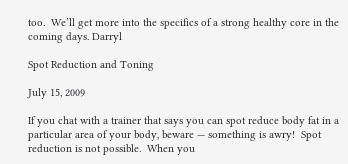too.  We’ll get more into the specifics of a strong healthy core in the coming days. Darryl

Spot Reduction and Toning

July 15, 2009

If you chat with a trainer that says you can spot reduce body fat in a particular area of your body, beware — something is awry!  Spot reduction is not possible.  When you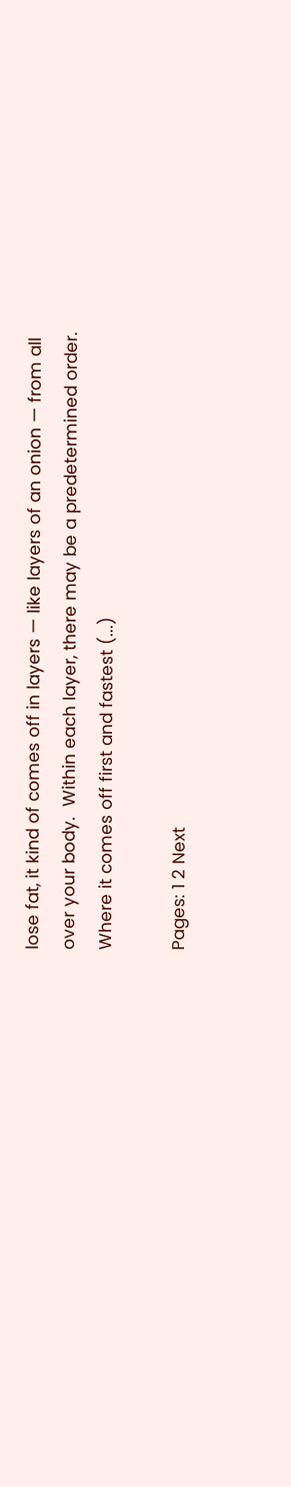lose fat, it kind of comes off in layers — like layers of an onion — from all over your body.  Within each layer, there may be a predetermined order.  Where it comes off first and fastest (...)

Pages: 1 2 Next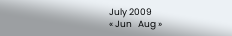July 2009
« Jun   Aug »